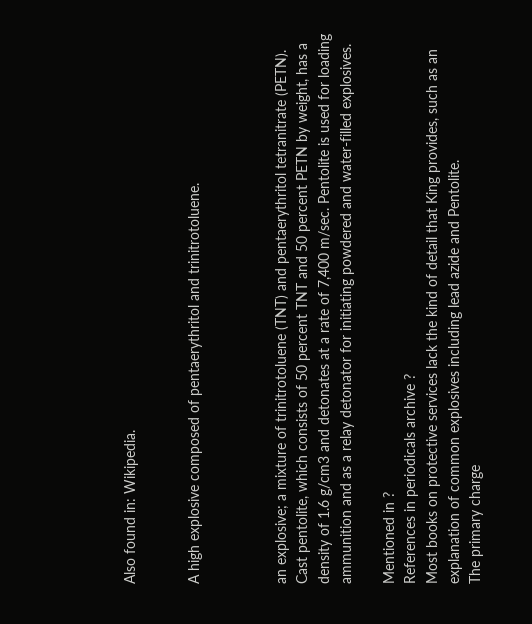Also found in: Wikipedia.


A high explosive composed of pentaerythritol and trinitrotoluene.



an explosive; a mixture of trinitrotoluene (TNT) and pentaerythritol tetranitrate (PETN). Cast pentolite, which consists of 50 percent TNT and 50 percent PETN by weight, has a density of 1.6 g/cm3 and detonates at a rate of 7,400 m/sec. Pentolite is used for loading ammunition and as a relay detonator for initiating powdered and water-filled explosives.

Mentioned in ?
References in periodicals archive ?
Most books on protective services lack the kind of detail that King provides, such as an explanation of common explosives including lead azide and Pentolite.
The primary charge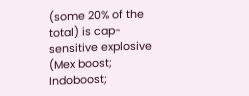(some 20% of the total) is cap-sensitive explosive (Mex boost; Indoboost;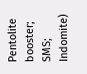Pentolite booster; SMS; Indomite)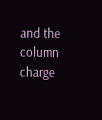and the column charge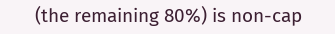(the remaining 80%) is non-cap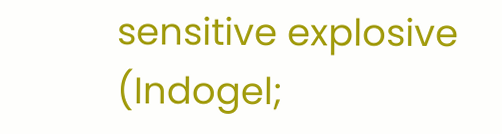sensitive explosive (Indogel;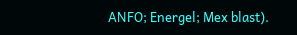ANFO; Energel; Mex blast).